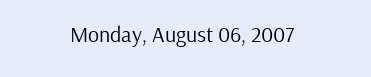Monday, August 06, 2007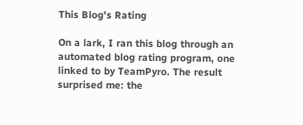This Blog's Rating

On a lark, I ran this blog through an automated blog rating program, one linked to by TeamPyro. The result surprised me: the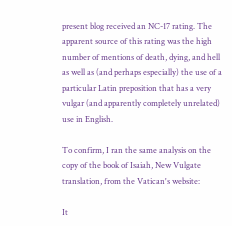present blog received an NC-17 rating. The apparent source of this rating was the high number of mentions of death, dying, and hell as well as (and perhaps especially) the use of a particular Latin preposition that has a very vulgar (and apparently completely unrelated) use in English.

To confirm, I ran the same analysis on the copy of the book of Isaiah, New Vulgate translation, from the Vatican's website:

It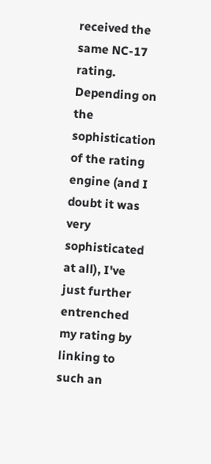received the same NC-17 rating. Depending on the sophistication of the rating engine (and I doubt it was very sophisticated at all), I've just further entrenched my rating by linking to such an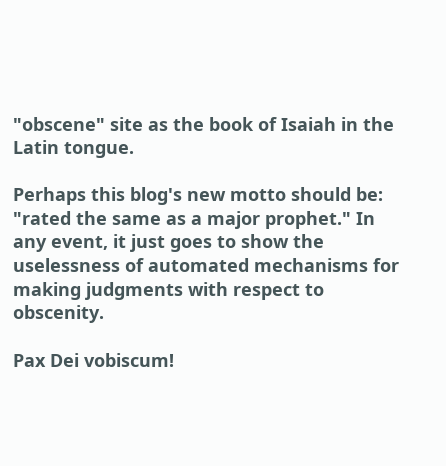"obscene" site as the book of Isaiah in the Latin tongue.

Perhaps this blog's new motto should be: "rated the same as a major prophet." In any event, it just goes to show the uselessness of automated mechanisms for making judgments with respect to obscenity.

Pax Dei vobiscum!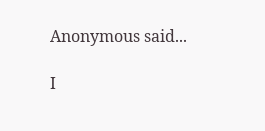Anonymous said...

I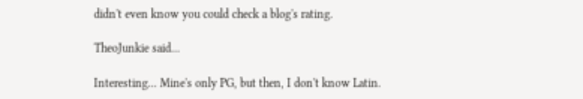didn't even know you could check a blog's rating.

TheoJunkie said...

Interesting... Mine's only PG, but then, I don't know Latin.